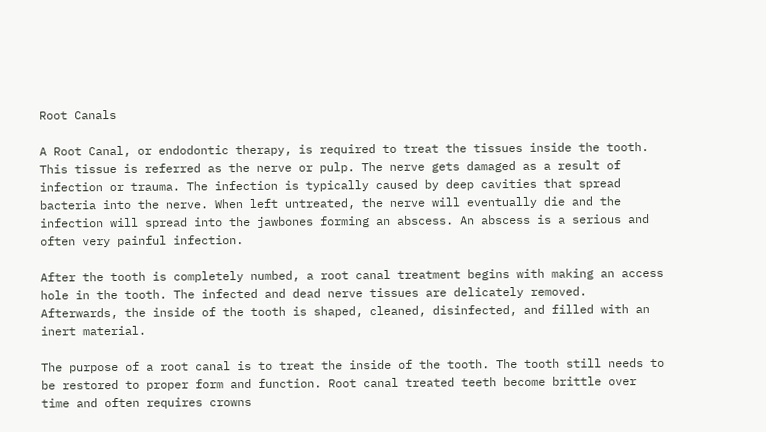Root Canals

A Root Canal, or endodontic therapy, is required to treat the tissues inside the tooth. This tissue is referred as the nerve or pulp. The nerve gets damaged as a result of infection or trauma. The infection is typically caused by deep cavities that spread bacteria into the nerve. When left untreated, the nerve will eventually die and the infection will spread into the jawbones forming an abscess. An abscess is a serious and often very painful infection.

After the tooth is completely numbed, a root canal treatment begins with making an access hole in the tooth. The infected and dead nerve tissues are delicately removed. Afterwards, the inside of the tooth is shaped, cleaned, disinfected, and filled with an inert material.

The purpose of a root canal is to treat the inside of the tooth. The tooth still needs to be restored to proper form and function. Root canal treated teeth become brittle over time and often requires crowns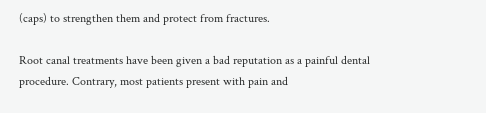(caps) to strengthen them and protect from fractures.

Root canal treatments have been given a bad reputation as a painful dental procedure. Contrary, most patients present with pain and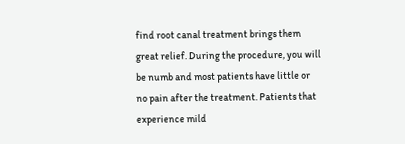find root canal treatment brings them great relief. During the procedure, you will be numb and most patients have little or no pain after the treatment. Patients that experience mild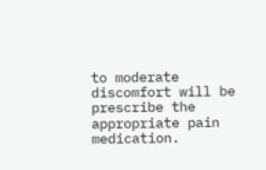to moderate discomfort will be prescribe the appropriate pain medication.